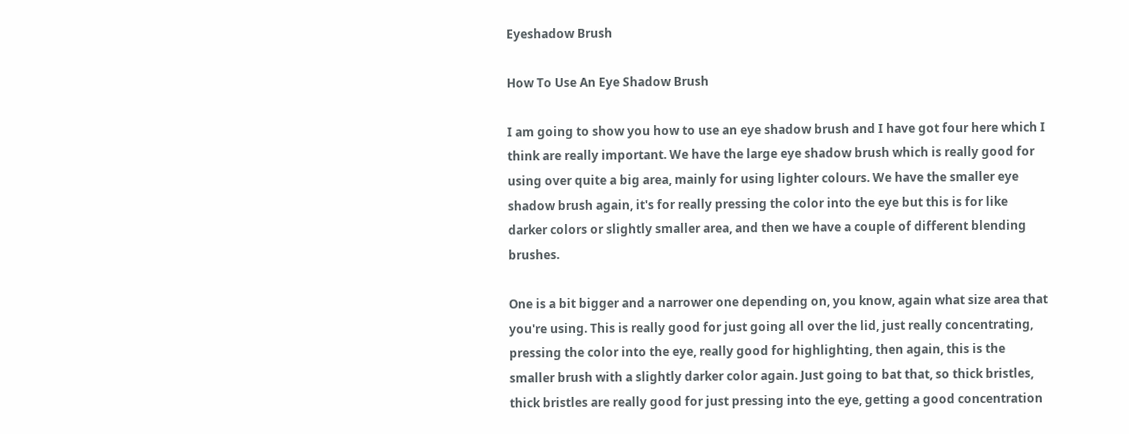Eyeshadow Brush

How To Use An Eye Shadow Brush

I am going to show you how to use an eye shadow brush and I have got four here which I think are really important. We have the large eye shadow brush which is really good for using over quite a big area, mainly for using lighter colours. We have the smaller eye shadow brush again, it's for really pressing the color into the eye but this is for like darker colors or slightly smaller area, and then we have a couple of different blending brushes.

One is a bit bigger and a narrower one depending on, you know, again what size area that you're using. This is really good for just going all over the lid, just really concentrating, pressing the color into the eye, really good for highlighting, then again, this is the smaller brush with a slightly darker color again. Just going to bat that, so thick bristles, thick bristles are really good for just pressing into the eye, getting a good concentration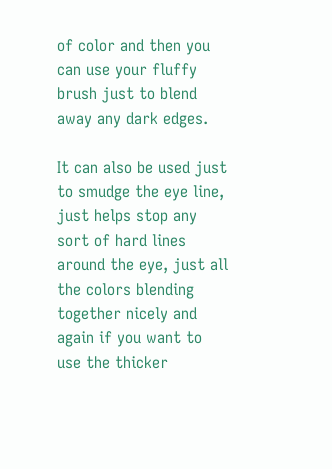of color and then you can use your fluffy brush just to blend away any dark edges.

It can also be used just to smudge the eye line, just helps stop any sort of hard lines around the eye, just all the colors blending together nicely and again if you want to use the thicker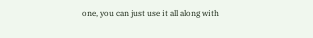one, you can just use it all along with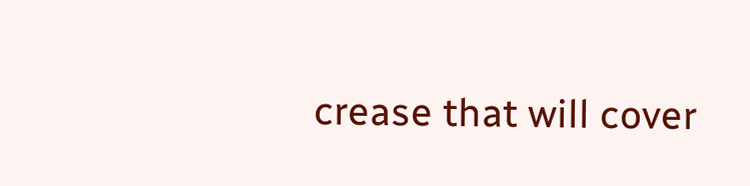crease that will cover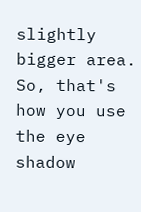slightly bigger area. So, that's how you use the eye shadow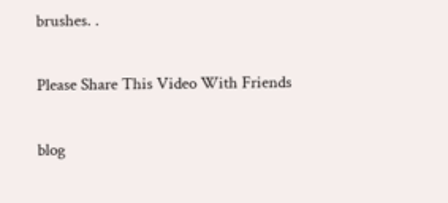brushes. .

Please Share This Video With Friends

blog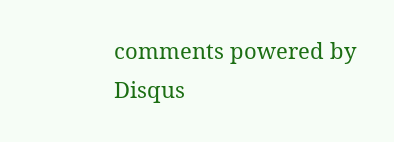comments powered by Disqus